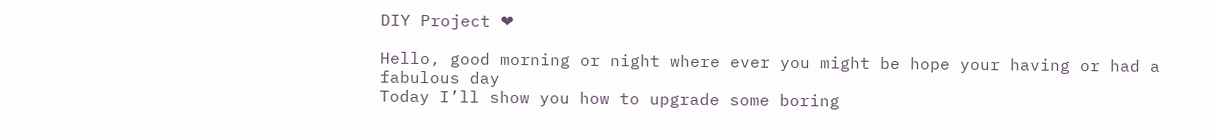DIY Project ❤

Hello, good morning or night where ever you might be hope your having or had a fabulous day
Today I’ll show you how to upgrade some boring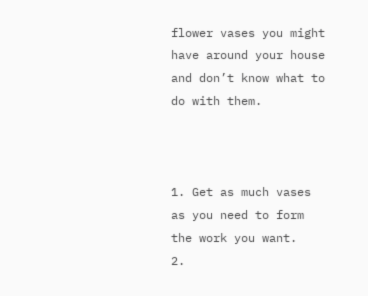flower vases you might have around your house and don’t know what to do with them.



1. Get as much vases as you need to form the work you want.
2.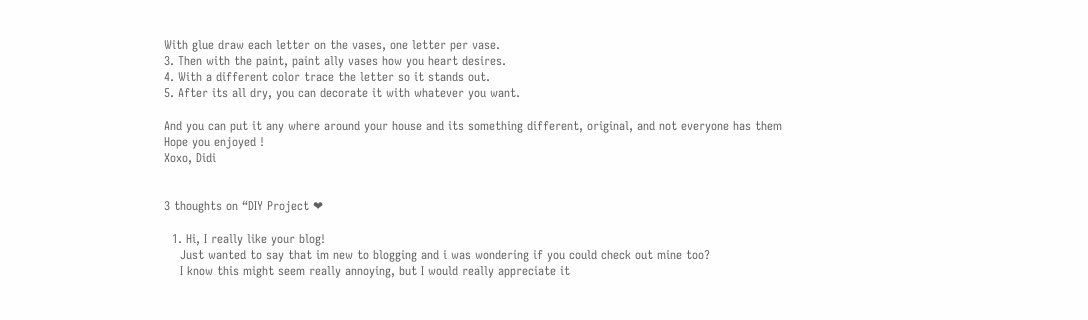With glue draw each letter on the vases, one letter per vase.
3. Then with the paint, paint ally vases how you heart desires.
4. With a different color trace the letter so it stands out.
5. After its all dry, you can decorate it with whatever you want.

And you can put it any where around your house and its something different, original, and not everyone has them
Hope you enjoyed !
Xoxo, Didi


3 thoughts on “DIY Project ❤

  1. Hi, I really like your blog!
    Just wanted to say that im new to blogging and i was wondering if you could check out mine too?
    I know this might seem really annoying, but I would really appreciate it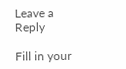Leave a Reply

Fill in your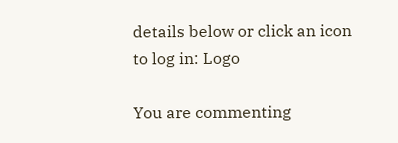details below or click an icon to log in: Logo

You are commenting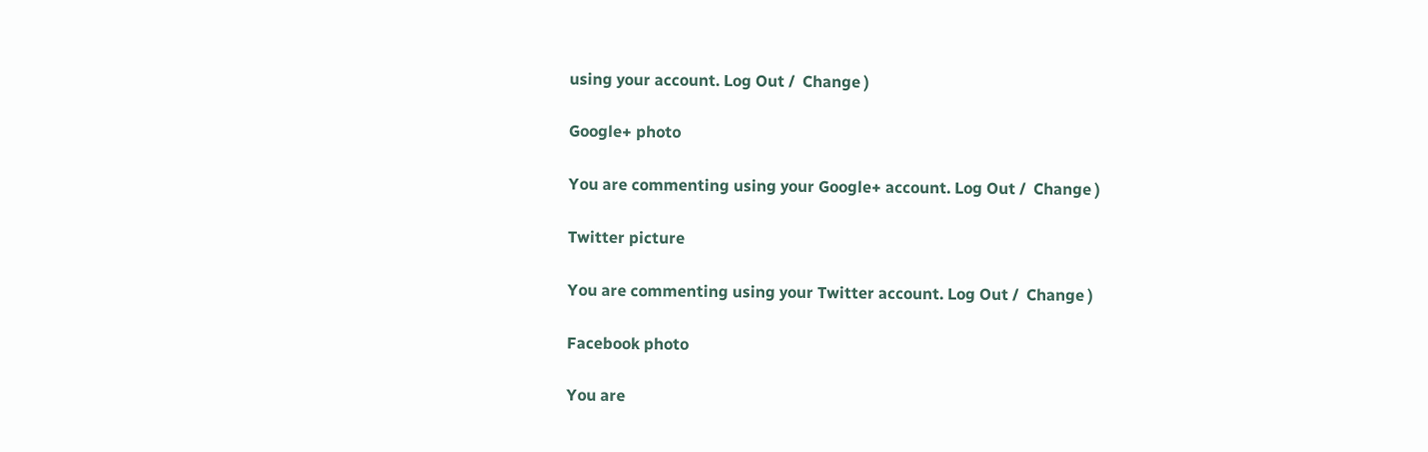using your account. Log Out /  Change )

Google+ photo

You are commenting using your Google+ account. Log Out /  Change )

Twitter picture

You are commenting using your Twitter account. Log Out /  Change )

Facebook photo

You are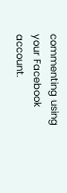commenting using your Facebook account.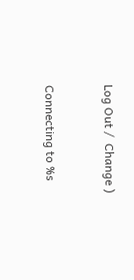Log Out /  Change )


Connecting to %s